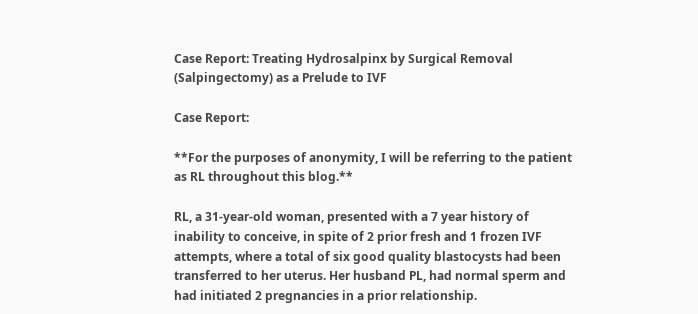Case Report: Treating Hydrosalpinx by Surgical Removal (Salpingectomy) as a Prelude to IVF

Case Report:

**For the purposes of anonymity, I will be referring to the patient as RL throughout this blog.**

RL, a 31-year-old woman, presented with a 7 year history of inability to conceive, in spite of 2 prior fresh and 1 frozen IVF attempts, where a total of six good quality blastocysts had been transferred to her uterus. Her husband PL, had normal sperm and had initiated 2 pregnancies in a prior relationship.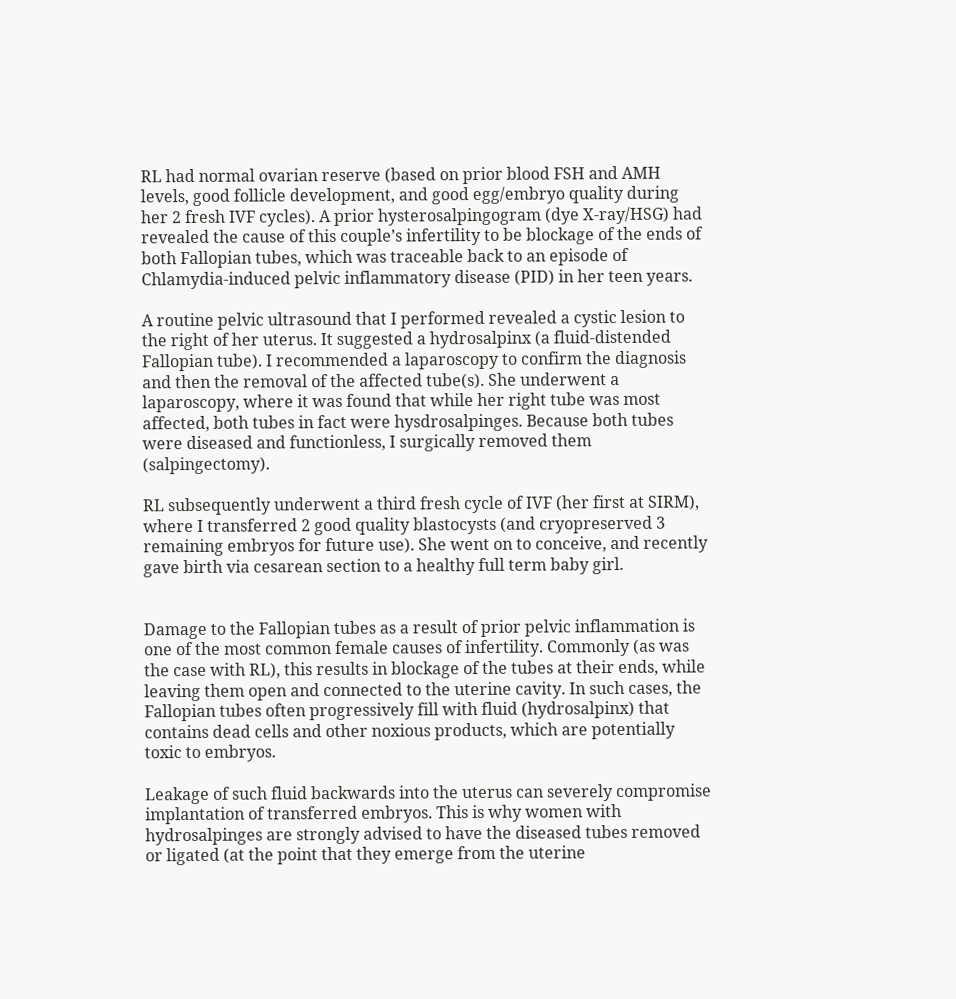RL had normal ovarian reserve (based on prior blood FSH and AMH levels, good follicle development, and good egg/embryo quality during her 2 fresh IVF cycles). A prior hysterosalpingogram (dye X-ray/HSG) had revealed the cause of this couple’s infertility to be blockage of the ends of both Fallopian tubes, which was traceable back to an episode of Chlamydia-induced pelvic inflammatory disease (PID) in her teen years.

A routine pelvic ultrasound that I performed revealed a cystic lesion to the right of her uterus. It suggested a hydrosalpinx (a fluid-distended Fallopian tube). I recommended a laparoscopy to confirm the diagnosis and then the removal of the affected tube(s). She underwent a laparoscopy, where it was found that while her right tube was most affected, both tubes in fact were hysdrosalpinges. Because both tubes were diseased and functionless, I surgically removed them (salpingectomy).

RL subsequently underwent a third fresh cycle of IVF (her first at SIRM), where I transferred 2 good quality blastocysts (and cryopreserved 3 remaining embryos for future use). She went on to conceive, and recently gave birth via cesarean section to a healthy full term baby girl.


Damage to the Fallopian tubes as a result of prior pelvic inflammation is one of the most common female causes of infertility. Commonly (as was the case with RL), this results in blockage of the tubes at their ends, while leaving them open and connected to the uterine cavity. In such cases, the Fallopian tubes often progressively fill with fluid (hydrosalpinx) that contains dead cells and other noxious products, which are potentially toxic to embryos.

Leakage of such fluid backwards into the uterus can severely compromise implantation of transferred embryos. This is why women with hydrosalpinges are strongly advised to have the diseased tubes removed or ligated (at the point that they emerge from the uterine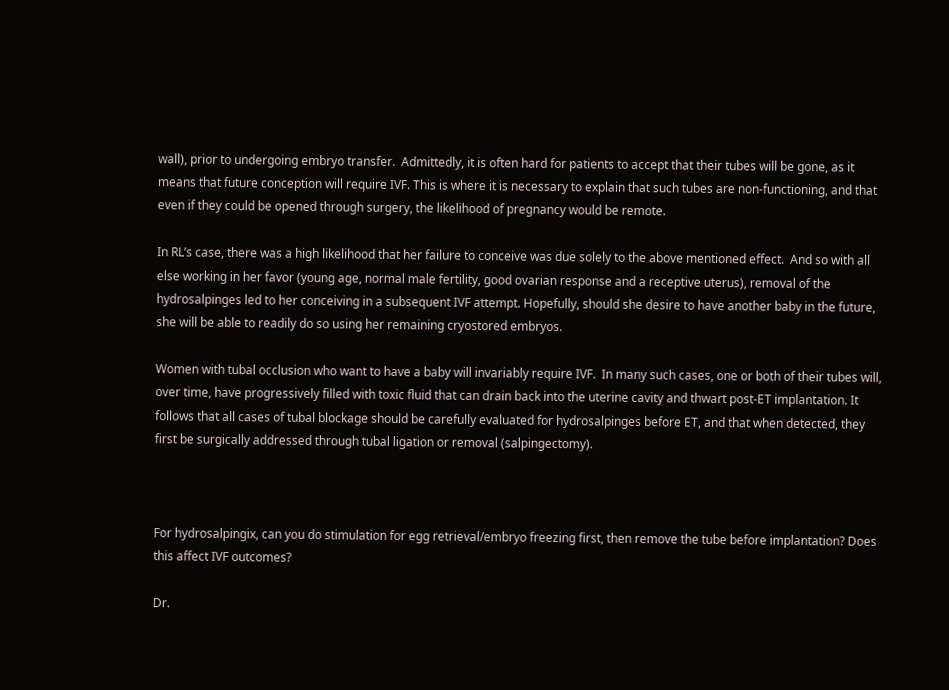wall), prior to undergoing embryo transfer.  Admittedly, it is often hard for patients to accept that their tubes will be gone, as it means that future conception will require IVF. This is where it is necessary to explain that such tubes are non-functioning, and that even if they could be opened through surgery, the likelihood of pregnancy would be remote.

In RL’s case, there was a high likelihood that her failure to conceive was due solely to the above mentioned effect.  And so with all else working in her favor (young age, normal male fertility, good ovarian response and a receptive uterus), removal of the hydrosalpinges led to her conceiving in a subsequent IVF attempt. Hopefully, should she desire to have another baby in the future, she will be able to readily do so using her remaining cryostored embryos.

Women with tubal occlusion who want to have a baby will invariably require IVF.  In many such cases, one or both of their tubes will, over time, have progressively filled with toxic fluid that can drain back into the uterine cavity and thwart post-ET implantation. It follows that all cases of tubal blockage should be carefully evaluated for hydrosalpinges before ET, and that when detected, they first be surgically addressed through tubal ligation or removal (salpingectomy).



For hydrosalpingix, can you do stimulation for egg retrieval/embryo freezing first, then remove the tube before implantation? Does this affect IVF outcomes?

Dr.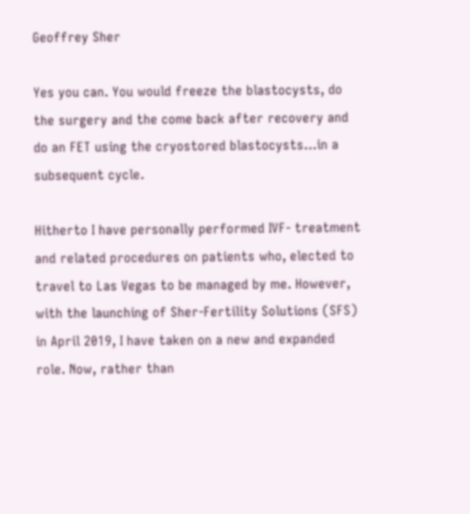Geoffrey Sher

Yes you can. You would freeze the blastocysts, do the surgery and the come back after recovery and do an FET using the cryostored blastocysts…in a subsequent cycle.

Hitherto I have personally performed IVF- treatment and related procedures on patients who, elected to travel to Las Vegas to be managed by me. However, with the launching of Sher-Fertility Solutions (SFS) in April 2019, I have taken on a new and expanded role. Now, rather than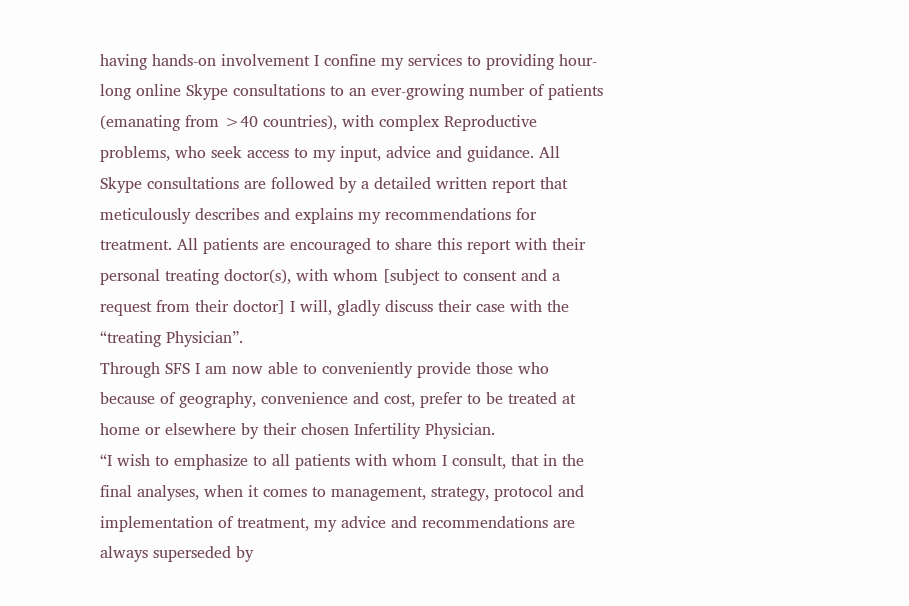having hands-on involvement I confine my services to providing hour-long online Skype consultations to an ever-growing number of patients (emanating from >40 countries), with complex Reproductive problems, who seek access to my input, advice and guidance. All Skype consultations are followed by a detailed written report that meticulously describes and explains my recommendations for treatment. All patients are encouraged to share this report with their personal treating doctor(s), with whom [subject to consent and a request from their doctor] I will, gladly discuss their case with the “treating Physician”.
Through SFS I am now able to conveniently provide those who because of geography, convenience and cost, prefer to be treated at home or elsewhere by their chosen Infertility Physician.
“I wish to emphasize to all patients with whom I consult, that in the final analyses, when it comes to management, strategy, protocol and implementation of treatment, my advice and recommendations are always superseded by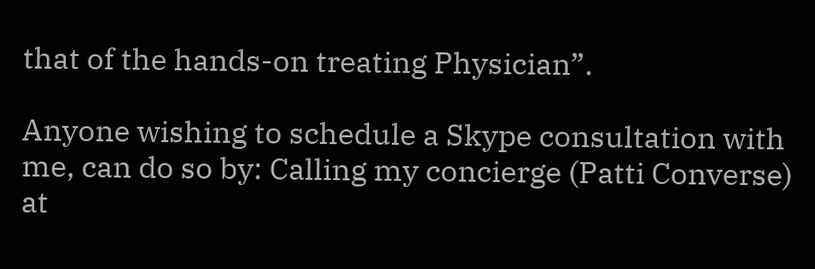that of the hands-on treating Physician”.

Anyone wishing to schedule a Skype consultation with me, can do so by: Calling my concierge (Patti Converse) at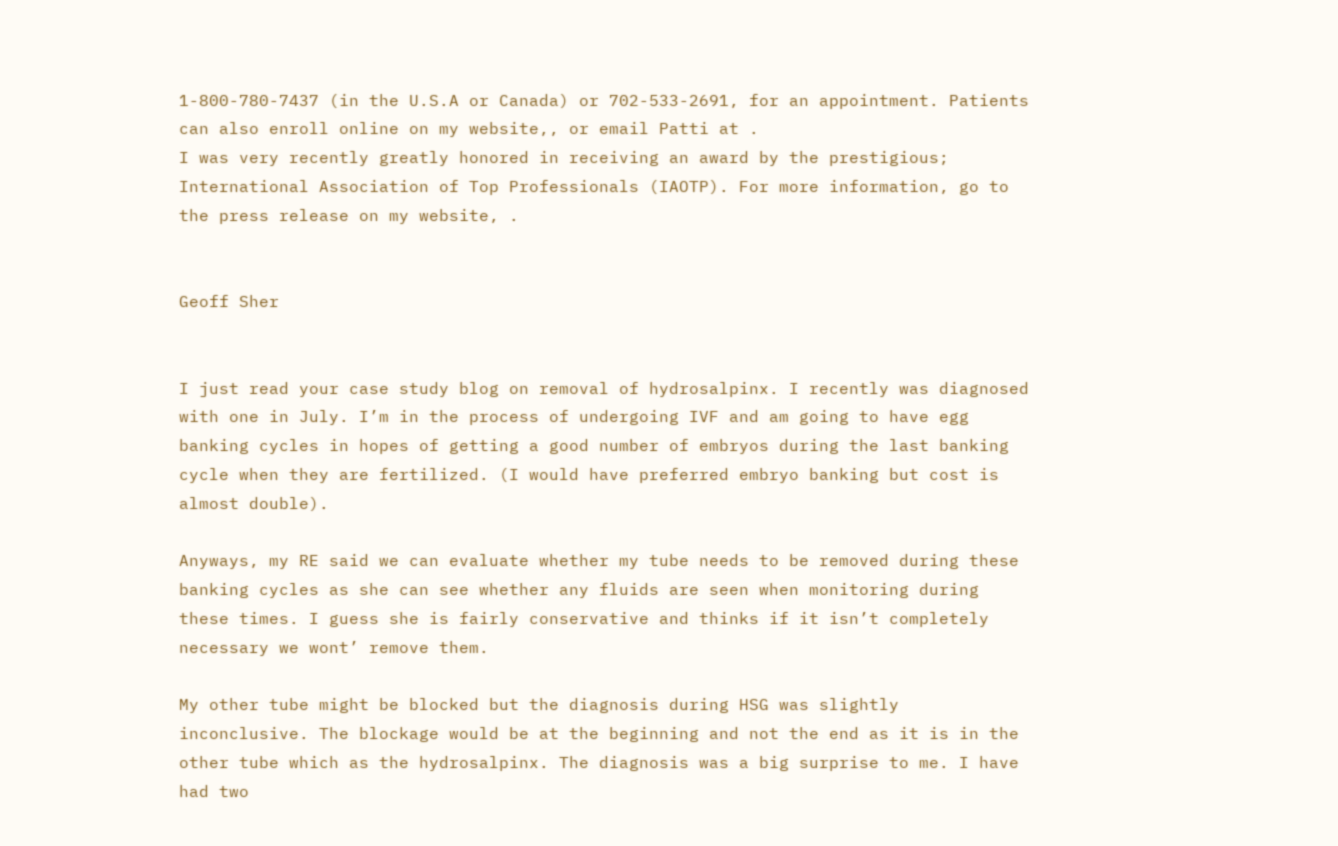1-800-780-7437 (in the U.S.A or Canada) or 702-533-2691, for an appointment. Patients can also enroll online on my website,, or email Patti at .
I was very recently greatly honored in receiving an award by the prestigious; International Association of Top Professionals (IAOTP). For more information, go to the press release on my website, .


Geoff Sher


I just read your case study blog on removal of hydrosalpinx. I recently was diagnosed with one in July. I’m in the process of undergoing IVF and am going to have egg banking cycles in hopes of getting a good number of embryos during the last banking cycle when they are fertilized. (I would have preferred embryo banking but cost is almost double).

Anyways, my RE said we can evaluate whether my tube needs to be removed during these banking cycles as she can see whether any fluids are seen when monitoring during these times. I guess she is fairly conservative and thinks if it isn’t completely necessary we wont’ remove them.

My other tube might be blocked but the diagnosis during HSG was slightly inconclusive. The blockage would be at the beginning and not the end as it is in the other tube which as the hydrosalpinx. The diagnosis was a big surprise to me. I have had two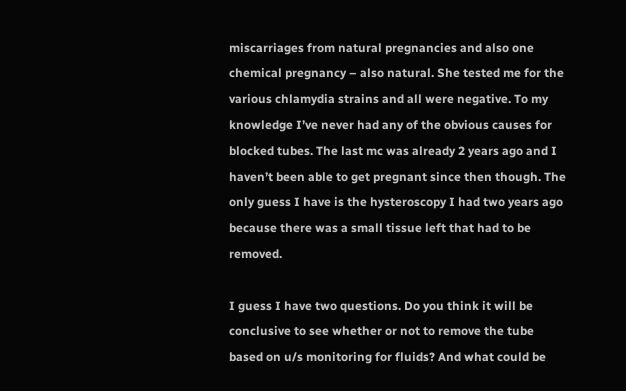miscarriages from natural pregnancies and also one chemical pregnancy – also natural. She tested me for the various chlamydia strains and all were negative. To my knowledge I’ve never had any of the obvious causes for blocked tubes. The last mc was already 2 years ago and I haven’t been able to get pregnant since then though. The only guess I have is the hysteroscopy I had two years ago because there was a small tissue left that had to be removed.

I guess I have two questions. Do you think it will be conclusive to see whether or not to remove the tube based on u/s monitoring for fluids? And what could be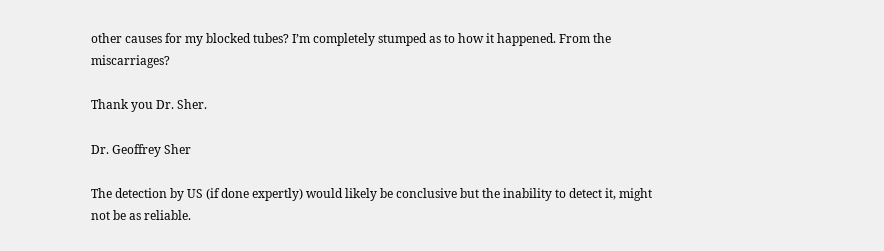other causes for my blocked tubes? I’m completely stumped as to how it happened. From the miscarriages?

Thank you Dr. Sher.

Dr. Geoffrey Sher

The detection by US (if done expertly) would likely be conclusive but the inability to detect it, might not be as reliable.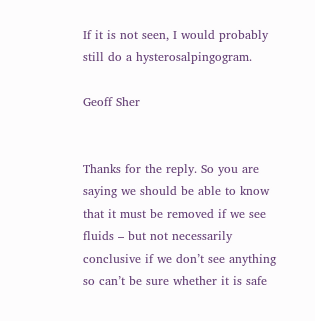If it is not seen, I would probably still do a hysterosalpingogram.

Geoff Sher


Thanks for the reply. So you are saying we should be able to know that it must be removed if we see fluids – but not necessarily conclusive if we don’t see anything so can’t be sure whether it is safe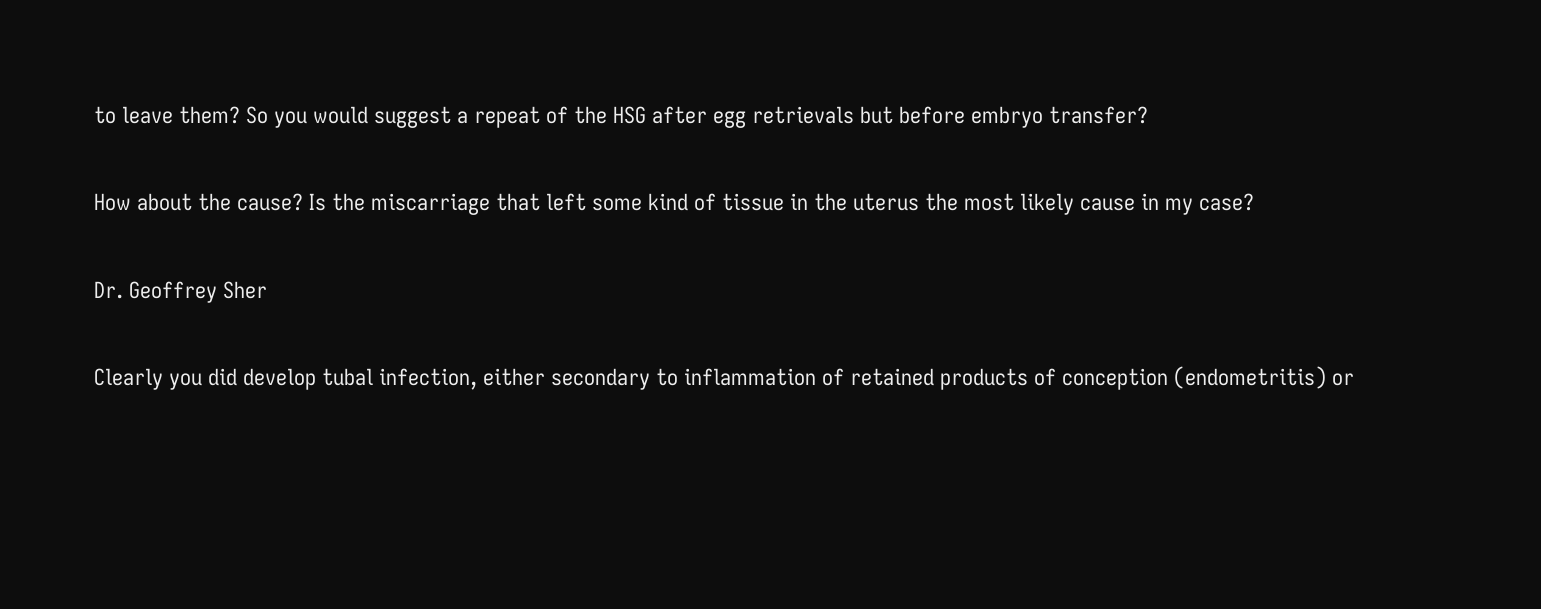to leave them? So you would suggest a repeat of the HSG after egg retrievals but before embryo transfer?

How about the cause? Is the miscarriage that left some kind of tissue in the uterus the most likely cause in my case?

Dr. Geoffrey Sher

Clearly you did develop tubal infection, either secondary to inflammation of retained products of conception (endometritis) or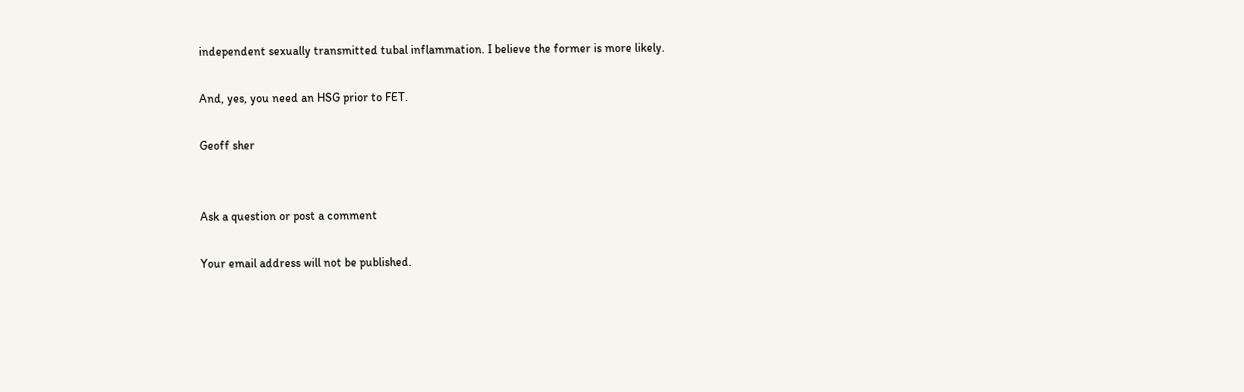independent sexually transmitted tubal inflammation. I believe the former is more likely.

And, yes, you need an HSG prior to FET.

Geoff sher


Ask a question or post a comment

Your email address will not be published.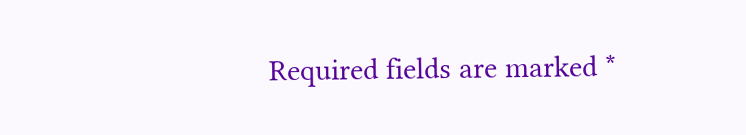Required fields are marked *